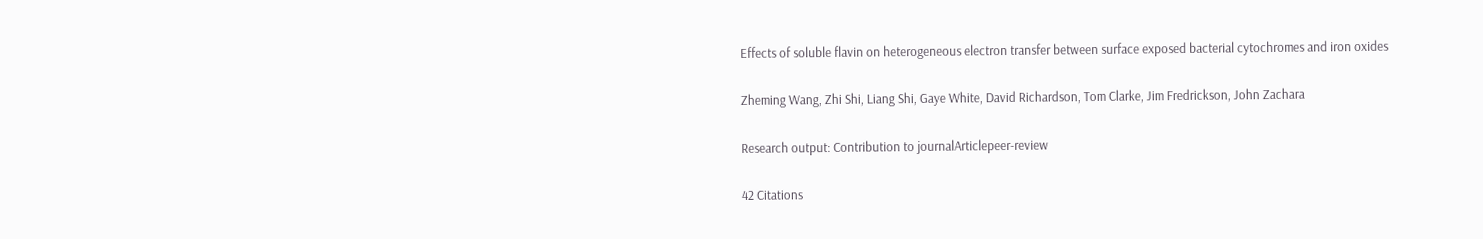Effects of soluble flavin on heterogeneous electron transfer between surface exposed bacterial cytochromes and iron oxides

Zheming Wang, Zhi Shi, Liang Shi, Gaye White, David Richardson, Tom Clarke, Jim Fredrickson, John Zachara

Research output: Contribution to journalArticlepeer-review

42 Citations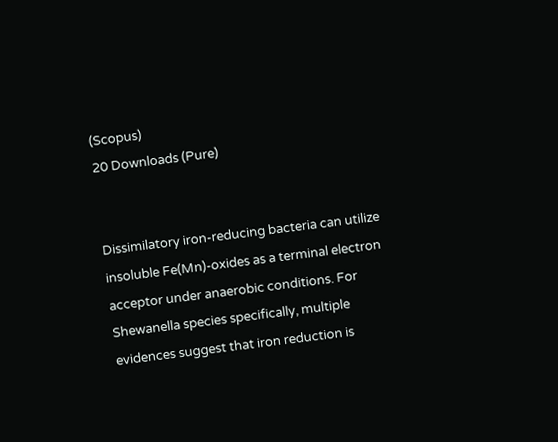(Scopus)
20 Downloads (Pure)


Dissimilatory iron-reducing bacteria can utilize insoluble Fe(Mn)-oxides as a terminal electron acceptor under anaerobic conditions. For Shewanella species specifically, multiple evidences suggest that iron reduction is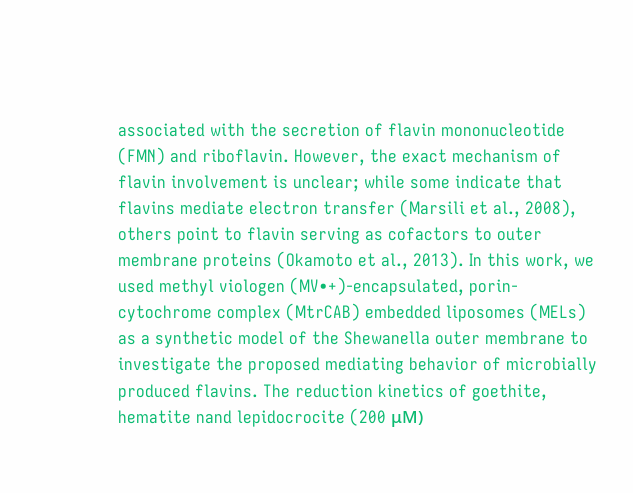associated with the secretion of flavin mononucleotide (FMN) and riboflavin. However, the exact mechanism of flavin involvement is unclear; while some indicate that flavins mediate electron transfer (Marsili et al., 2008), others point to flavin serving as cofactors to outer membrane proteins (Okamoto et al., 2013). In this work, we used methyl viologen (MV•+)-encapsulated, porin-cytochrome complex (MtrCAB) embedded liposomes (MELs) as a synthetic model of the Shewanella outer membrane to investigate the proposed mediating behavior of microbially produced flavins. The reduction kinetics of goethite, hematite nand lepidocrocite (200 μM)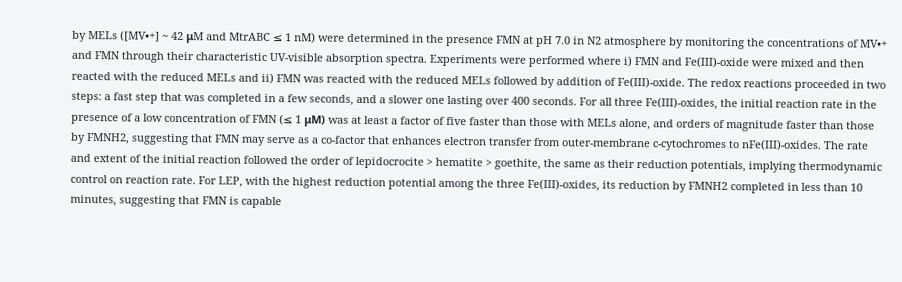by MELs ([MV•+] ~ 42 μM and MtrABC ≤ 1 nM) were determined in the presence FMN at pH 7.0 in N2 atmosphere by monitoring the concentrations of MV•+ and FMN through their characteristic UV-visible absorption spectra. Experiments were performed where i) FMN and Fe(III)-oxide were mixed and then reacted with the reduced MELs and ii) FMN was reacted with the reduced MELs followed by addition of Fe(III)-oxide. The redox reactions proceeded in two steps: a fast step that was completed in a few seconds, and a slower one lasting over 400 seconds. For all three Fe(III)-oxides, the initial reaction rate in the presence of a low concentration of FMN (≤ 1 μM) was at least a factor of five faster than those with MELs alone, and orders of magnitude faster than those by FMNH2, suggesting that FMN may serve as a co-factor that enhances electron transfer from outer-membrane c-cytochromes to nFe(III)-oxides. The rate and extent of the initial reaction followed the order of lepidocrocite > hematite > goethite, the same as their reduction potentials, implying thermodynamic control on reaction rate. For LEP, with the highest reduction potential among the three Fe(III)-oxides, its reduction by FMNH2 completed in less than 10 minutes, suggesting that FMN is capable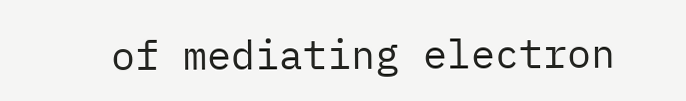of mediating electron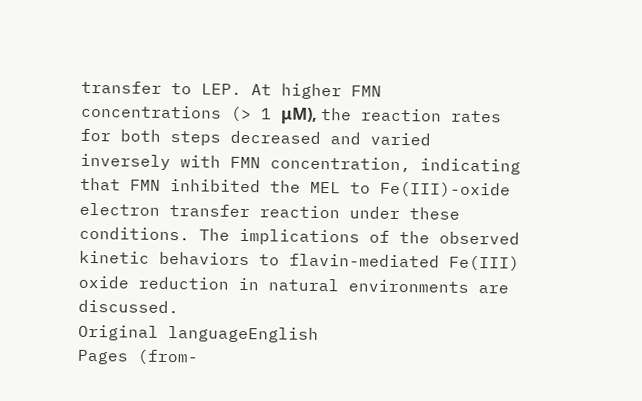transfer to LEP. At higher FMN concentrations (> 1 μM), the reaction rates for both steps decreased and varied inversely with FMN concentration, indicating that FMN inhibited the MEL to Fe(III)-oxide electron transfer reaction under these conditions. The implications of the observed kinetic behaviors to flavin-mediated Fe(III) oxide reduction in natural environments are discussed.
Original languageEnglish
Pages (from-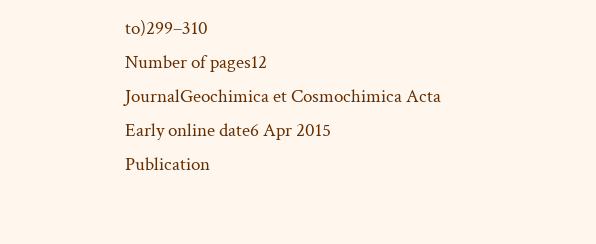to)299–310
Number of pages12
JournalGeochimica et Cosmochimica Acta
Early online date6 Apr 2015
Publication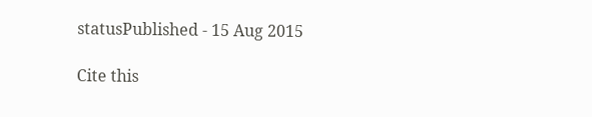statusPublished - 15 Aug 2015

Cite this